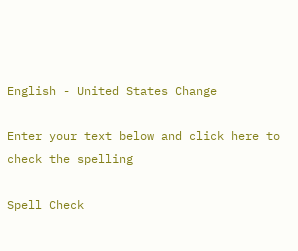English - United States Change

Enter your text below and click here to check the spelling

Spell Check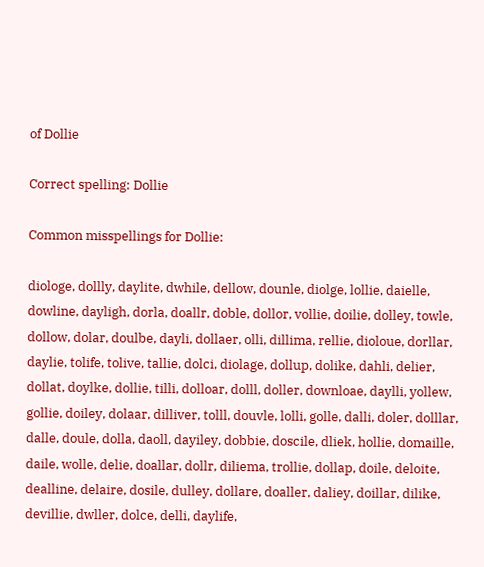of Dollie

Correct spelling: Dollie

Common misspellings for Dollie:

diologe, dollly, daylite, dwhile, dellow, dounle, diolge, lollie, daielle, dowline, dayligh, dorla, doallr, doble, dollor, vollie, doilie, dolley, towle, dollow, dolar, doulbe, dayli, dollaer, olli, dillima, rellie, dioloue, dorllar, daylie, tolife, tolive, tallie, dolci, diolage, dollup, dolike, dahli, delier, dollat, doylke, dollie, tilli, dolloar, dolll, doller, downloae, daylli, yollew, gollie, doiley, dolaar, dilliver, tolll, douvle, lolli, golle, dalli, doler, dolllar, dalle, doule, dolla, daoll, dayiley, dobbie, doscile, dliek, hollie, domaille, daile, wolle, delie, doallar, dollr, diliema, trollie, dollap, doile, deloite, dealline, delaire, dosile, dulley, dollare, doaller, daliey, doillar, dilike, devillie, dwller, dolce, delli, daylife,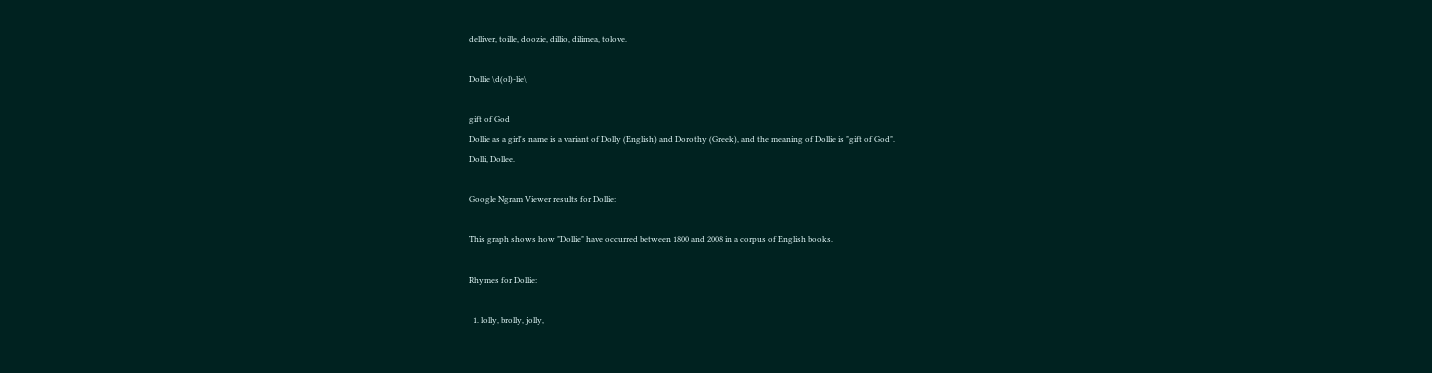delliver, toille, doozie, dillio, dilimea, tolove.

Dollie \d(ol)-lie\

gift of God
Dollie as a girl's name is a variant of Dolly (English) and Dorothy (Greek), and the meaning of Dollie is "gift of God".
Dolli, Dollee.

Google Ngram Viewer results for Dollie:

This graph shows how "Dollie" have occurred between 1800 and 2008 in a corpus of English books.

Rhymes for Dollie:

  1. lolly, brolly, jolly,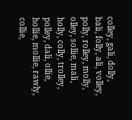colley, gali, dolly, bali, folly, ali, volley, polly, rolley, molly, olley, sollie, mali, holly, colly, trolley, polley, dali, ollie, hollie, mollie, rawly, collie,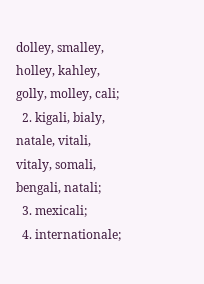dolley, smalley, holley, kahley, golly, molley, cali;
  2. kigali, bialy, natale, vitali, vitaly, somali, bengali, natali;
  3. mexicali;
  4. internationale;